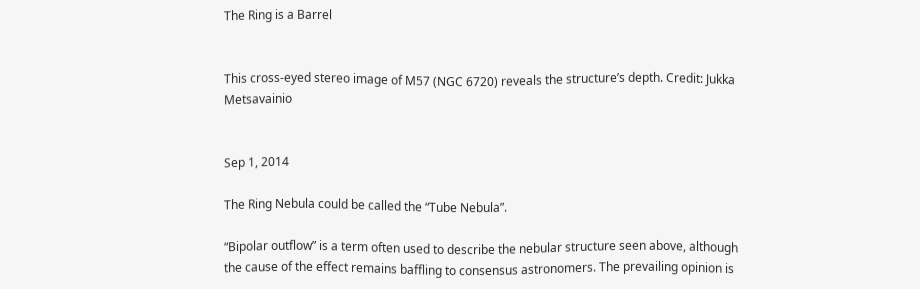The Ring is a Barrel


This cross-eyed stereo image of M57 (NGC 6720) reveals the structure’s depth. Credit: Jukka Metsavainio


Sep 1, 2014

The Ring Nebula could be called the “Tube Nebula”.

“Bipolar outflow” is a term often used to describe the nebular structure seen above, although the cause of the effect remains baffling to consensus astronomers. The prevailing opinion is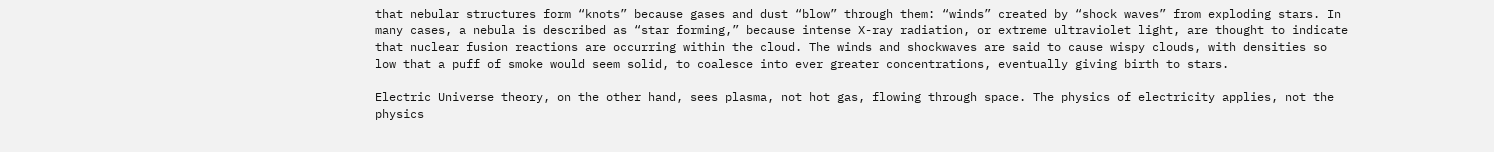that nebular structures form “knots” because gases and dust “blow” through them: “winds” created by “shock waves” from exploding stars. In many cases, a nebula is described as “star forming,” because intense X-ray radiation, or extreme ultraviolet light, are thought to indicate that nuclear fusion reactions are occurring within the cloud. The winds and shockwaves are said to cause wispy clouds, with densities so low that a puff of smoke would seem solid, to coalesce into ever greater concentrations, eventually giving birth to stars.

Electric Universe theory, on the other hand, sees plasma, not hot gas, flowing through space. The physics of electricity applies, not the physics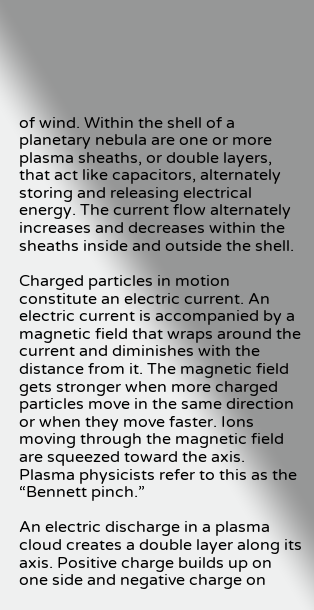of wind. Within the shell of a planetary nebula are one or more plasma sheaths, or double layers, that act like capacitors, alternately storing and releasing electrical energy. The current flow alternately increases and decreases within the sheaths inside and outside the shell.

Charged particles in motion constitute an electric current. An electric current is accompanied by a magnetic field that wraps around the current and diminishes with the distance from it. The magnetic field gets stronger when more charged particles move in the same direction or when they move faster. Ions moving through the magnetic field are squeezed toward the axis. Plasma physicists refer to this as the “Bennett pinch.”

An electric discharge in a plasma cloud creates a double layer along its axis. Positive charge builds up on one side and negative charge on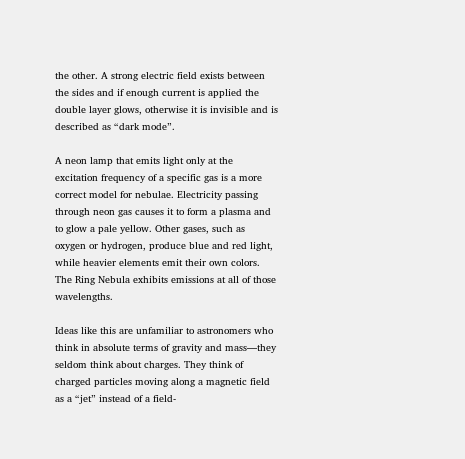the other. A strong electric field exists between the sides and if enough current is applied the double layer glows, otherwise it is invisible and is described as “dark mode”.

A neon lamp that emits light only at the excitation frequency of a specific gas is a more correct model for nebulae. Electricity passing through neon gas causes it to form a plasma and to glow a pale yellow. Other gases, such as oxygen or hydrogen, produce blue and red light, while heavier elements emit their own colors. The Ring Nebula exhibits emissions at all of those wavelengths.

Ideas like this are unfamiliar to astronomers who think in absolute terms of gravity and mass—they seldom think about charges. They think of charged particles moving along a magnetic field as a “jet” instead of a field-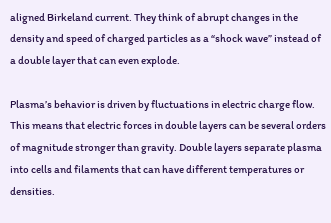aligned Birkeland current. They think of abrupt changes in the density and speed of charged particles as a “shock wave” instead of a double layer that can even explode.

Plasma’s behavior is driven by fluctuations in electric charge flow. This means that electric forces in double layers can be several orders of magnitude stronger than gravity. Double layers separate plasma into cells and filaments that can have different temperatures or densities.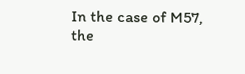In the case of M57, the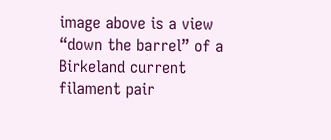image above is a view “down the barrel” of a Birkeland current filament pair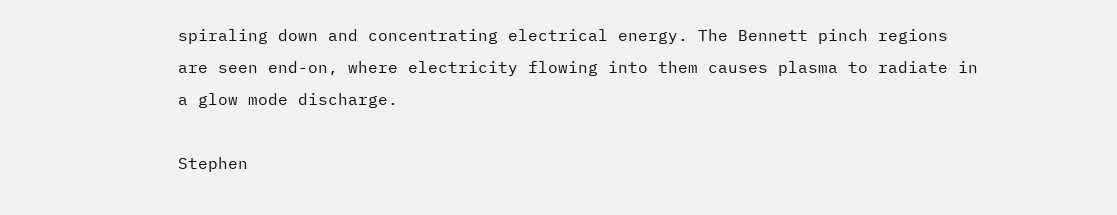spiraling down and concentrating electrical energy. The Bennett pinch regions are seen end-on, where electricity flowing into them causes plasma to radiate in a glow mode discharge.

Stephen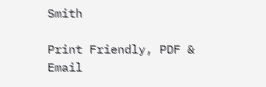Smith

Print Friendly, PDF & Email